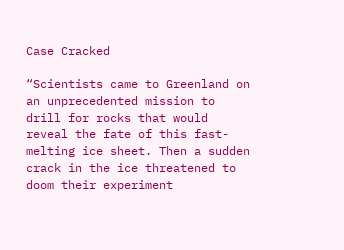Case Cracked

“Scientists came to Greenland on an unprecedented mission to drill for rocks that would reveal the fate of this fast-melting ice sheet. Then a sudden crack in the ice threatened to doom their experiment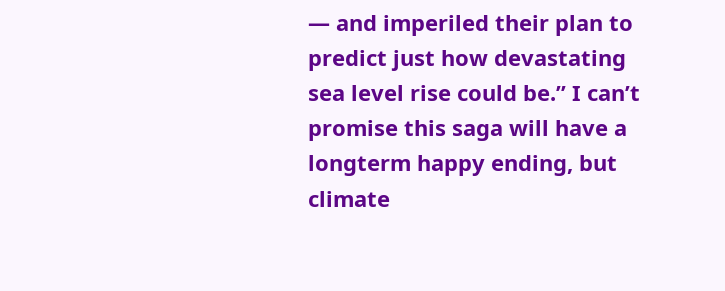— and imperiled their plan to predict just how devastating sea level rise could be.” I can’t promise this saga will have a longterm happy ending, but climate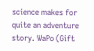science makes for quite an adventure story. WaPo (Gift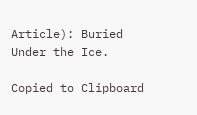Article): Buried Under the Ice.

Copied to Clipboard